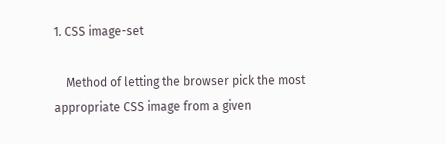1. CSS image-set

    Method of letting the browser pick the most appropriate CSS image from a given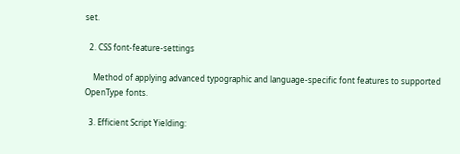set.

  2. CSS font-feature-settings

    Method of applying advanced typographic and language-specific font features to supported OpenType fonts.

  3. Efficient Script Yielding: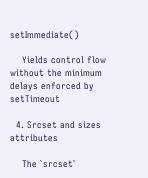setImmediate()

    Yields control flow without the minimum delays enforced by setTimeout

  4. Srcset and sizes attributes

    The `srcset`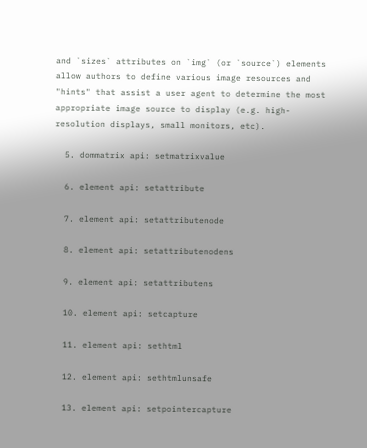and `sizes` attributes on `img` (or `source`) elements allow authors to define various image resources and "hints" that assist a user agent to determine the most appropriate image source to display (e.g. high-resolution displays, small monitors, etc).

  5. dommatrix api: setmatrixvalue

  6. element api: setattribute

  7. element api: setattributenode

  8. element api: setattributenodens

  9. element api: setattributens

  10. element api: setcapture

  11. element api: sethtml

  12. element api: sethtmlunsafe

  13. element api: setpointercapture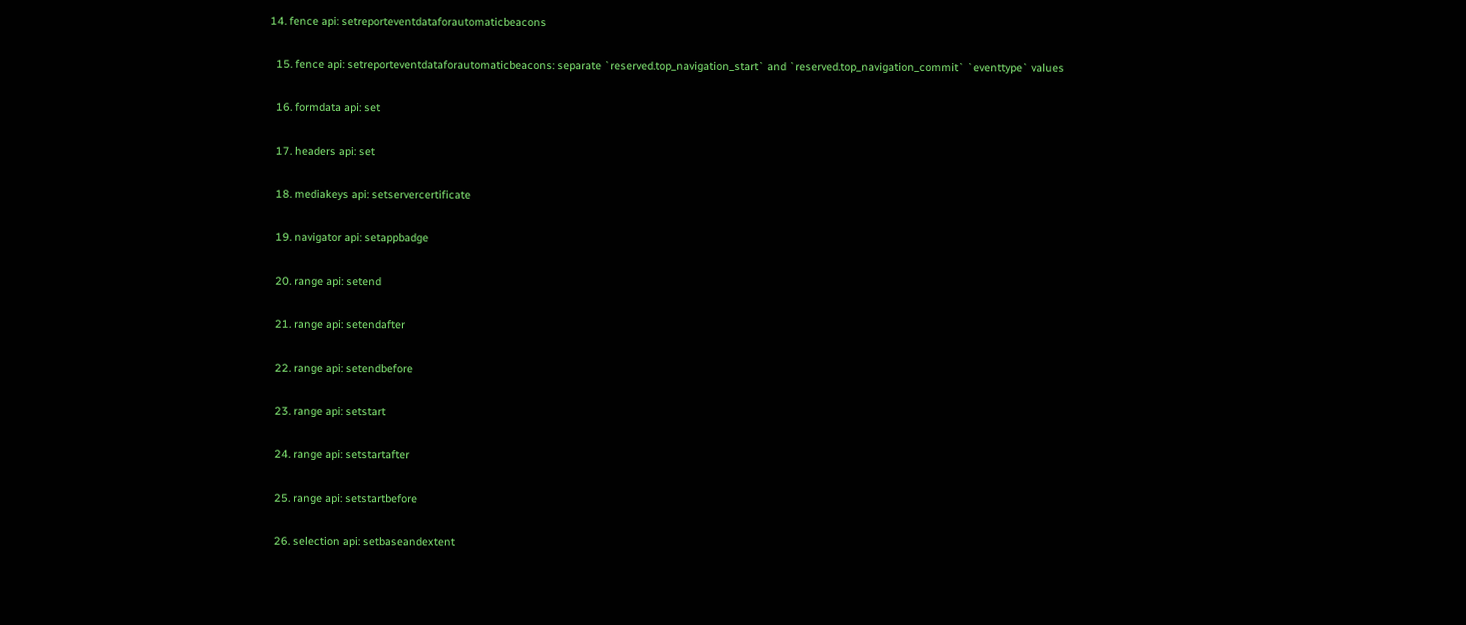14. fence api: setreporteventdataforautomaticbeacons

  15. fence api: setreporteventdataforautomaticbeacons: separate `reserved.top_navigation_start` and `reserved.top_navigation_commit` `eventtype` values

  16. formdata api: set

  17. headers api: set

  18. mediakeys api: setservercertificate

  19. navigator api: setappbadge

  20. range api: setend

  21. range api: setendafter

  22. range api: setendbefore

  23. range api: setstart

  24. range api: setstartafter

  25. range api: setstartbefore

  26. selection api: setbaseandextent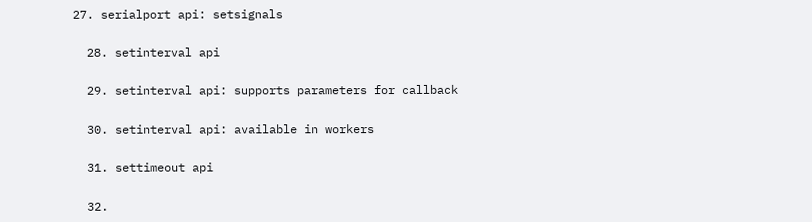27. serialport api: setsignals

  28. setinterval api

  29. setinterval api: supports parameters for callback

  30. setinterval api: available in workers

  31. settimeout api

  32.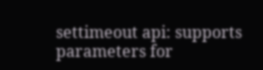settimeout api: supports parameters for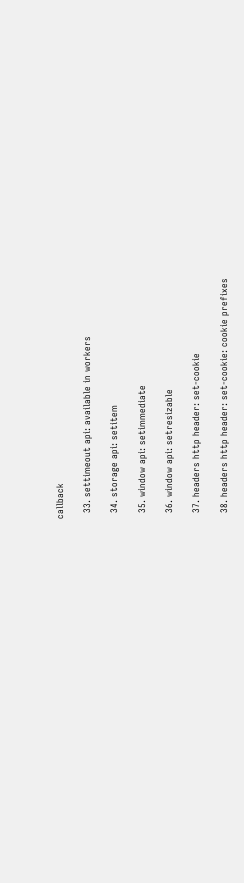callback

  33. settimeout api: available in workers

  34. storage api: setitem

  35. window api: setimmediate

  36. window api: setresizable

  37. headers http header: set-cookie

  38. headers http header: set-cookie: cookie prefixes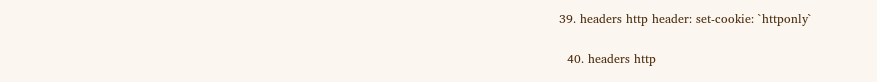39. headers http header: set-cookie: `httponly`

  40. headers http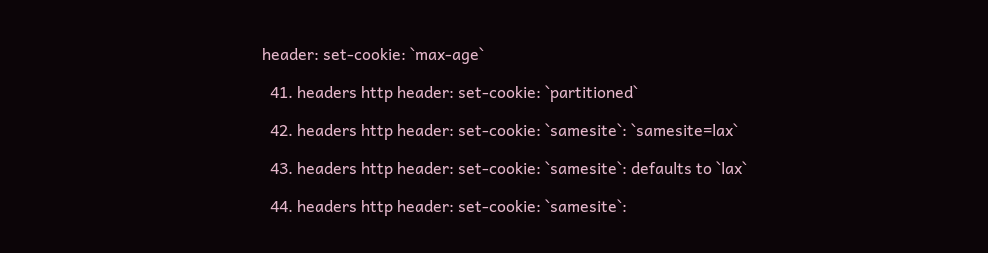header: set-cookie: `max-age`

  41. headers http header: set-cookie: `partitioned`

  42. headers http header: set-cookie: `samesite`: `samesite=lax`

  43. headers http header: set-cookie: `samesite`: defaults to `lax`

  44. headers http header: set-cookie: `samesite`: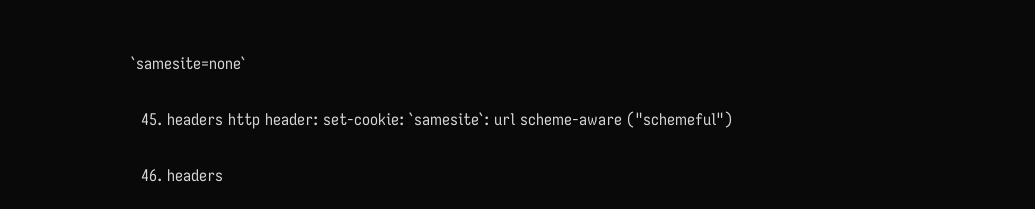`samesite=none`

  45. headers http header: set-cookie: `samesite`: url scheme-aware ("schemeful")

  46. headers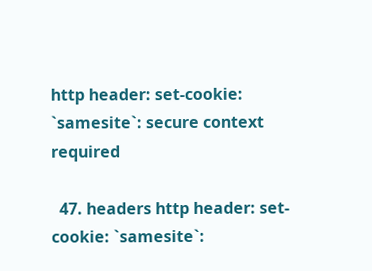http header: set-cookie: `samesite`: secure context required

  47. headers http header: set-cookie: `samesite`: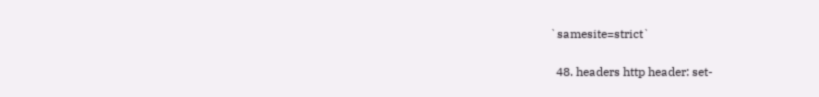`samesite=strict`

  48. headers http header: set-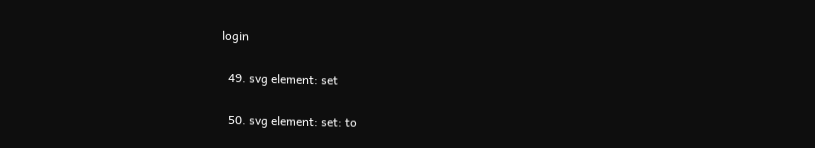login

  49. svg element: set

  50. svg element: set: to